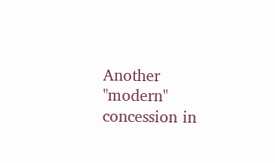Another "modern" concession in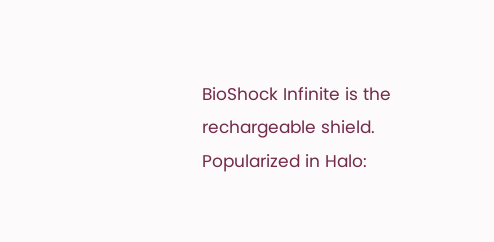BioShock Infinite is the rechargeable shield. Popularized in Halo: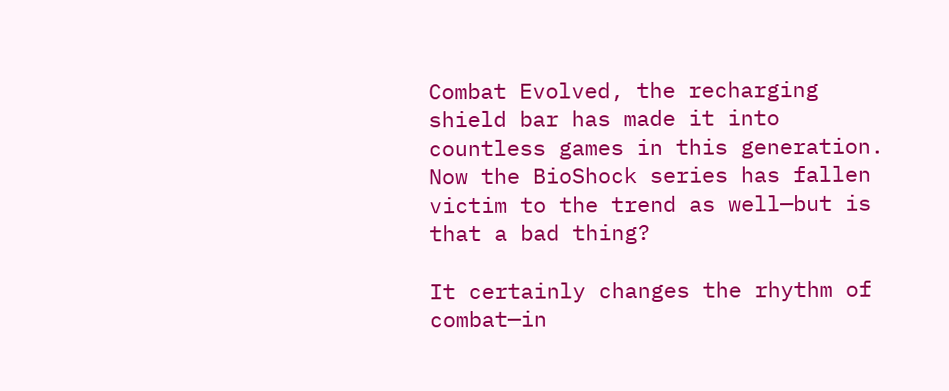Combat Evolved, the recharging shield bar has made it into countless games in this generation. Now the BioShock series has fallen victim to the trend as well—but is that a bad thing?

It certainly changes the rhythm of combat—in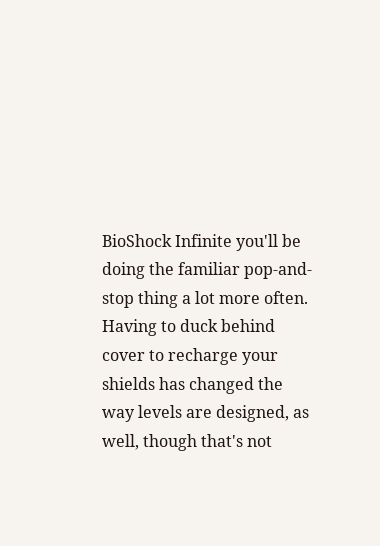BioShock Infinite you'll be doing the familiar pop-and-stop thing a lot more often. Having to duck behind cover to recharge your shields has changed the way levels are designed, as well, though that's not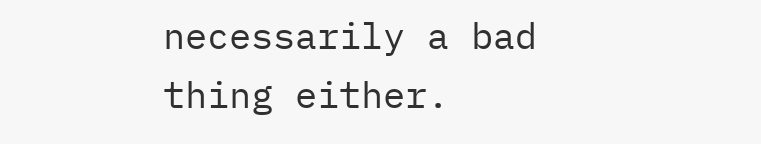necessarily a bad thing either.